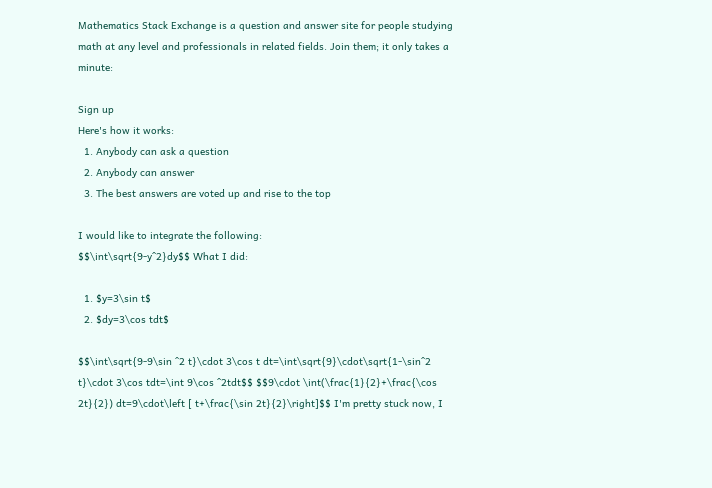Mathematics Stack Exchange is a question and answer site for people studying math at any level and professionals in related fields. Join them; it only takes a minute:

Sign up
Here's how it works:
  1. Anybody can ask a question
  2. Anybody can answer
  3. The best answers are voted up and rise to the top

I would like to integrate the following:
$$\int\sqrt{9-y^2}dy$$ What I did:

  1. $y=3\sin t$
  2. $dy=3\cos tdt$

$$\int\sqrt{9-9\sin ^2 t}\cdot 3\cos t dt=\int\sqrt{9}\cdot\sqrt{1-\sin^2 t}\cdot 3\cos tdt=\int 9\cos ^2tdt$$ $$9\cdot \int(\frac{1}{2}+\frac{\cos 2t}{2}) dt=9\cdot\left [ t+\frac{\sin 2t}{2}\right]$$ I'm pretty stuck now, I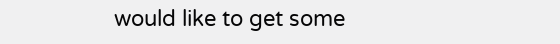would like to get some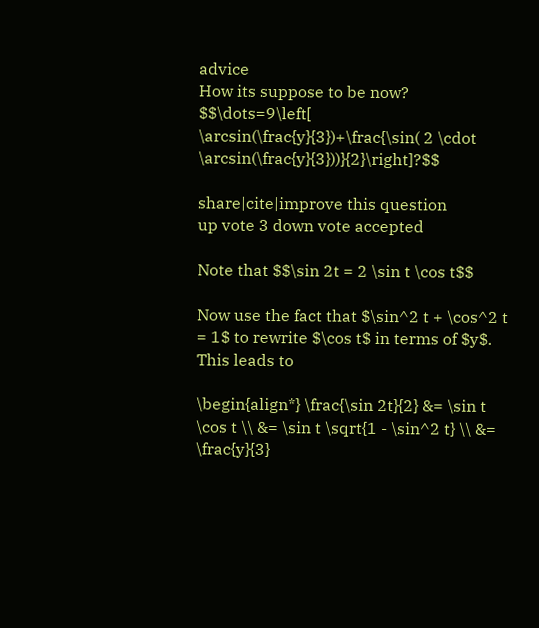advice
How its suppose to be now?
$$\dots=9\left[ \arcsin(\frac{y}{3})+\frac{\sin( 2 \cdot \arcsin(\frac{y}{3}))}{2}\right]?$$

share|cite|improve this question
up vote 3 down vote accepted

Note that $$\sin 2t = 2 \sin t \cos t$$

Now use the fact that $\sin^2 t + \cos^2 t = 1$ to rewrite $\cos t$ in terms of $y$. This leads to

\begin{align*} \frac{\sin 2t}{2} &= \sin t \cos t \\ &= \sin t \sqrt{1 - \sin^2 t} \\ &= \frac{y}{3}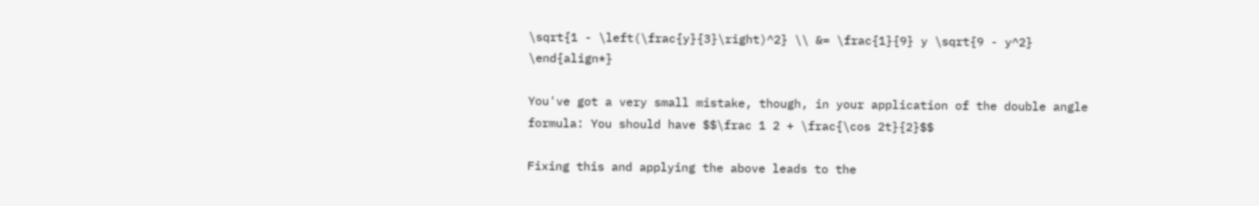\sqrt{1 - \left(\frac{y}{3}\right)^2} \\ &= \frac{1}{9} y \sqrt{9 - y^2} \end{align*}

You've got a very small mistake, though, in your application of the double angle formula: You should have $$\frac 1 2 + \frac{\cos 2t}{2}$$

Fixing this and applying the above leads to the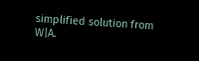simplified solution from W|A.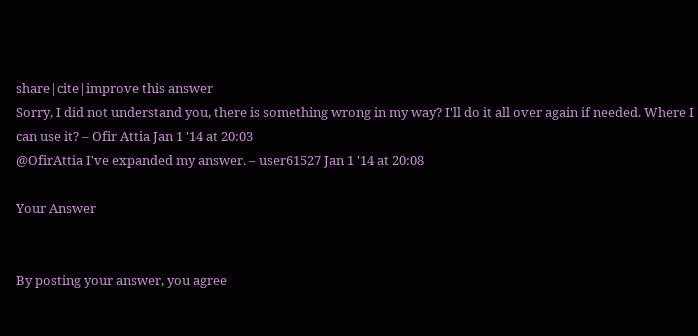share|cite|improve this answer
Sorry, I did not understand you, there is something wrong in my way? I'll do it all over again if needed. Where I can use it? – Ofir Attia Jan 1 '14 at 20:03
@OfirAttia I've expanded my answer. – user61527 Jan 1 '14 at 20:08

Your Answer


By posting your answer, you agree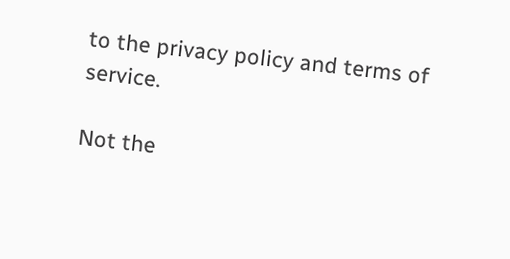to the privacy policy and terms of service.

Not the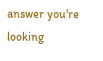answer you're looking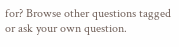for? Browse other questions tagged or ask your own question.